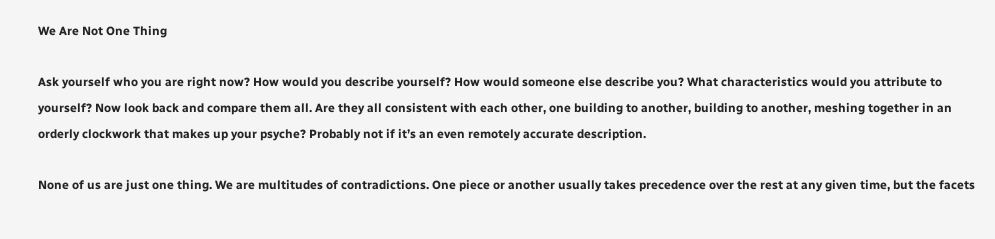We Are Not One Thing

Ask yourself who you are right now? How would you describe yourself? How would someone else describe you? What characteristics would you attribute to yourself? Now look back and compare them all. Are they all consistent with each other, one building to another, building to another, meshing together in an orderly clockwork that makes up your psyche? Probably not if it’s an even remotely accurate description.

None of us are just one thing. We are multitudes of contradictions. One piece or another usually takes precedence over the rest at any given time, but the facets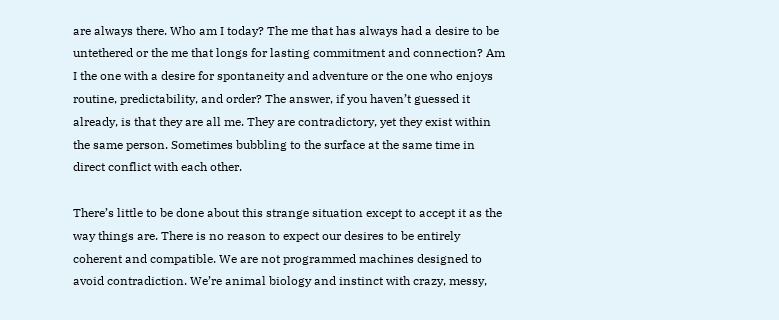are always there. Who am I today? The me that has always had a desire to be untethered or the me that longs for lasting commitment and connection? Am I the one with a desire for spontaneity and adventure or the one who enjoys routine, predictability, and order? The answer, if you haven’t guessed it already, is that they are all me. They are contradictory, yet they exist within the same person. Sometimes bubbling to the surface at the same time in direct conflict with each other.

There’s little to be done about this strange situation except to accept it as the way things are. There is no reason to expect our desires to be entirely coherent and compatible. We are not programmed machines designed to avoid contradiction. We’re animal biology and instinct with crazy, messy,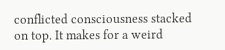conflicted consciousness stacked on top. It makes for a weird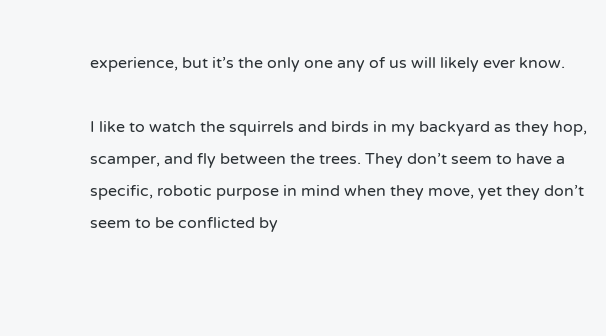experience, but it’s the only one any of us will likely ever know.

I like to watch the squirrels and birds in my backyard as they hop, scamper, and fly between the trees. They don’t seem to have a specific, robotic purpose in mind when they move, yet they don’t seem to be conflicted by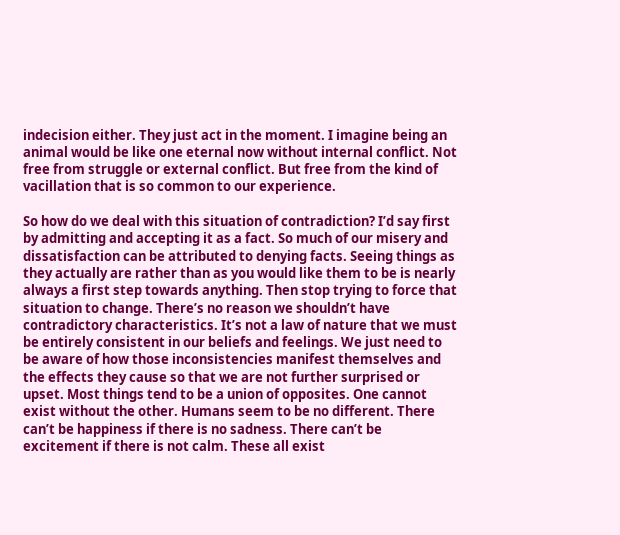indecision either. They just act in the moment. I imagine being an animal would be like one eternal now without internal conflict. Not free from struggle or external conflict. But free from the kind of vacillation that is so common to our experience.

So how do we deal with this situation of contradiction? I’d say first by admitting and accepting it as a fact. So much of our misery and dissatisfaction can be attributed to denying facts. Seeing things as they actually are rather than as you would like them to be is nearly always a first step towards anything. Then stop trying to force that situation to change. There’s no reason we shouldn’t have contradictory characteristics. It’s not a law of nature that we must be entirely consistent in our beliefs and feelings. We just need to be aware of how those inconsistencies manifest themselves and the effects they cause so that we are not further surprised or upset. Most things tend to be a union of opposites. One cannot exist without the other. Humans seem to be no different. There can’t be happiness if there is no sadness. There can’t be excitement if there is not calm. These all exist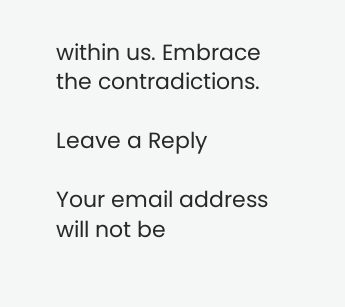within us. Embrace the contradictions.

Leave a Reply

Your email address will not be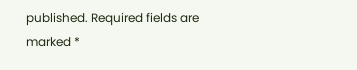published. Required fields are marked *